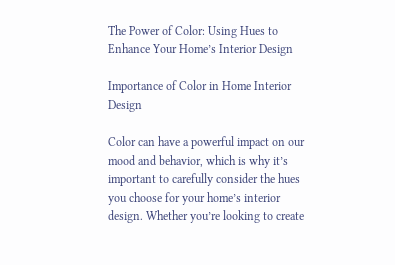The Power of Color: Using Hues to Enhance Your Home’s Interior Design

Importance of Color in Home Interior Design

Color can have a powerful impact on our mood and behavior, which is why it’s important to carefully consider the hues you choose for your home’s interior design. Whether you’re looking to create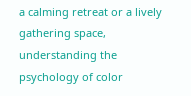a calming retreat or a lively gathering space, understanding the psychology of color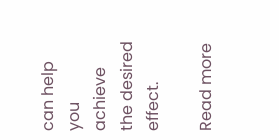can help you achieve the desired effect.

Read more